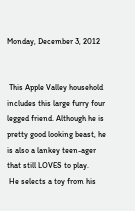Monday, December 3, 2012


 This Apple Valley household includes this large furry four legged friend. Although he is pretty good looking beast, he is also a lankey teen-ager that still LOVES to play.
 He selects a toy from his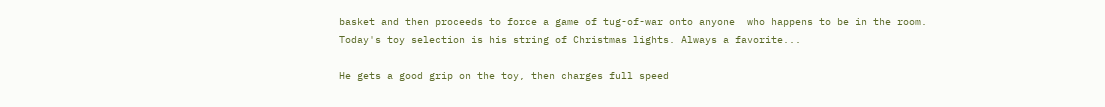basket and then proceeds to force a game of tug-of-war onto anyone  who happens to be in the room.
Today's toy selection is his string of Christmas lights. Always a favorite...

He gets a good grip on the toy, then charges full speed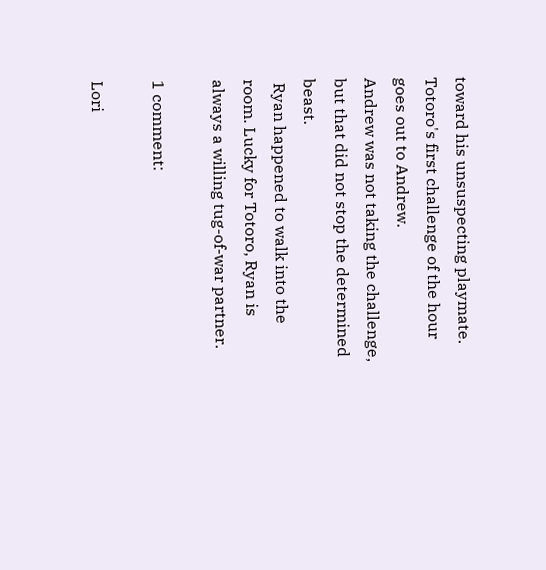toward his unsuspecting playmate.
Totoro's first challenge of the hour goes out to Andrew.
Andrew was not taking the challenge, but that did not stop the determined beast.
 Ryan happened to walk into the room. Lucky for Totoro, Ryan is always a willing tug-of-war partner.

1 comment:

Lori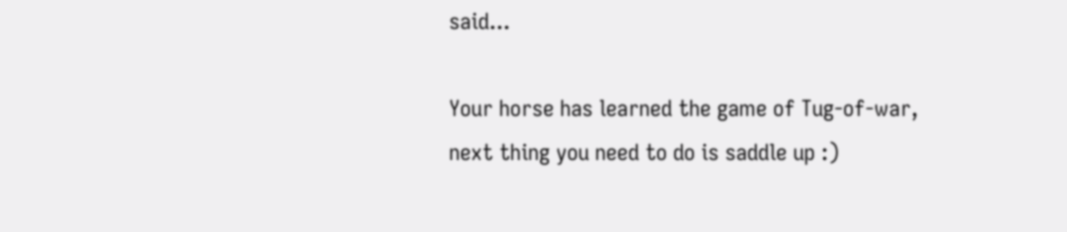said...

Your horse has learned the game of Tug-of-war, next thing you need to do is saddle up :)